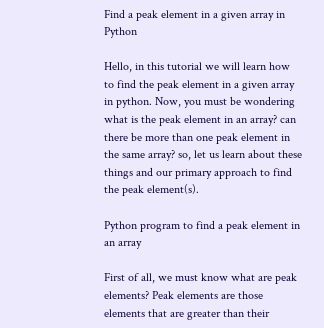Find a peak element in a given array in Python

Hello, in this tutorial we will learn how to find the peak element in a given array in python. Now, you must be wondering what is the peak element in an array? can there be more than one peak element in the same array? so, let us learn about these things and our primary approach to find the peak element(s).

Python program to find a peak element in an array

First of all, we must know what are peak elements? Peak elements are those elements that are greater than their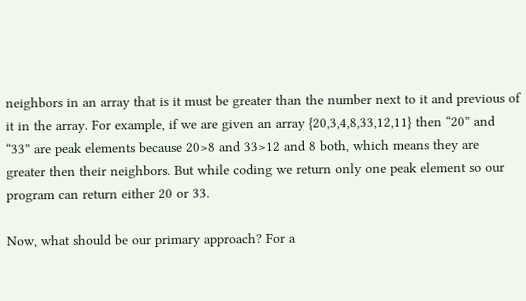neighbors in an array that is it must be greater than the number next to it and previous of it in the array. For example, if we are given an array {20,3,4,8,33,12,11} then “20” and “33” are peak elements because 20>8 and 33>12 and 8 both, which means they are greater then their neighbors. But while coding we return only one peak element so our program can return either 20 or 33.

Now, what should be our primary approach? For a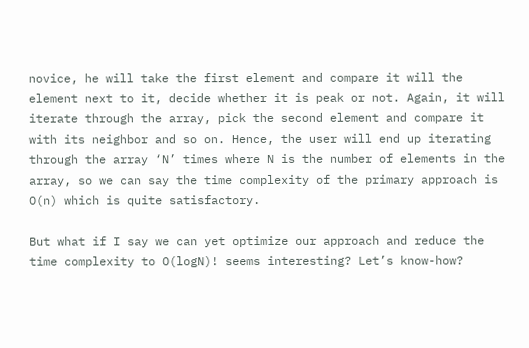novice, he will take the first element and compare it will the element next to it, decide whether it is peak or not. Again, it will iterate through the array, pick the second element and compare it with its neighbor and so on. Hence, the user will end up iterating through the array ‘N’ times where N is the number of elements in the array, so we can say the time complexity of the primary approach is O(n) which is quite satisfactory.

But what if I say we can yet optimize our approach and reduce the time complexity to O(logN)! seems interesting? Let’s know-how?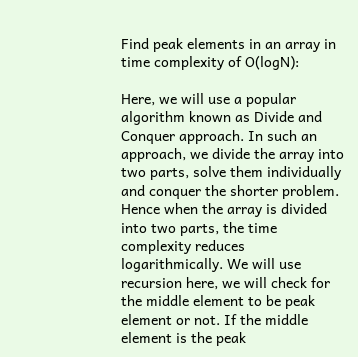Find peak elements in an array in time complexity of O(logN):

Here, we will use a popular algorithm known as Divide and Conquer approach. In such an approach, we divide the array into two parts, solve them individually and conquer the shorter problem. Hence when the array is divided into two parts, the time complexity reduces logarithmically. We will use recursion here, we will check for the middle element to be peak element or not. If the middle element is the peak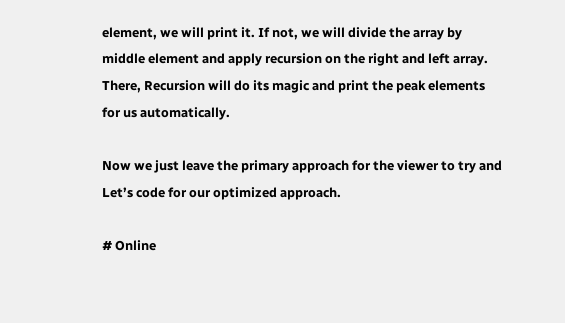element, we will print it. If not, we will divide the array by middle element and apply recursion on the right and left array. There, Recursion will do its magic and print the peak elements for us automatically.

Now we just leave the primary approach for the viewer to try and Let’s code for our optimized approach.

# Online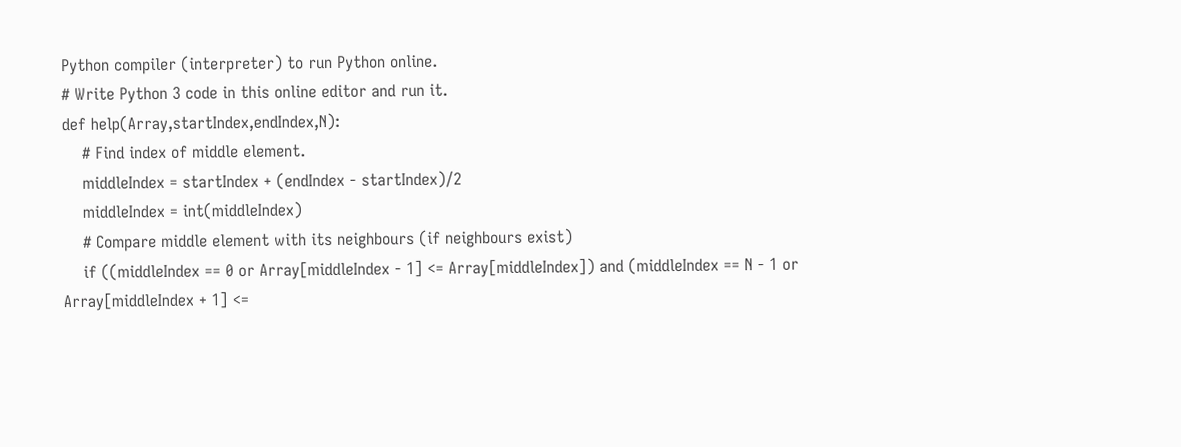Python compiler (interpreter) to run Python online.
# Write Python 3 code in this online editor and run it.
def help(Array,startIndex,endIndex,N):
    # Find index of middle element.
    middleIndex = startIndex + (endIndex - startIndex)/2
    middleIndex = int(middleIndex)
    # Compare middle element with its neighbours (if neighbours exist)
    if ((middleIndex == 0 or Array[middleIndex - 1] <= Array[middleIndex]) and (middleIndex == N - 1 or Array[middleIndex + 1] <=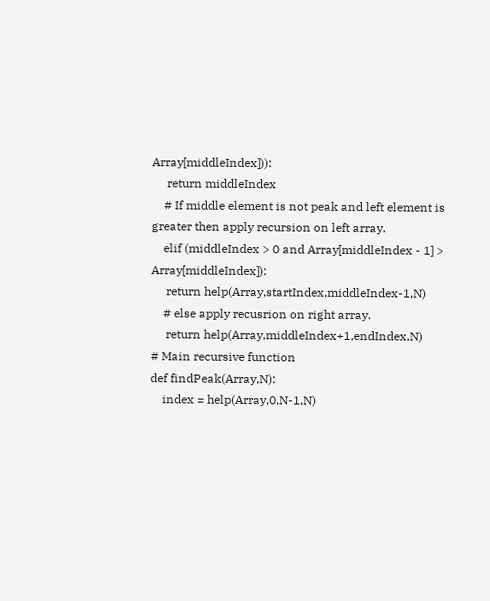Array[middleIndex])):
     return middleIndex
    # If middle element is not peak and left element is greater then apply recursion on left array.
    elif (middleIndex > 0 and Array[middleIndex - 1] > Array[middleIndex]):
     return help(Array,startIndex,middleIndex-1,N)
    # else apply recusrion on right array.
     return help(Array,middleIndex+1,endIndex,N)
# Main recursive function
def findPeak(Array,N):
    index = help(Array,0,N-1,N)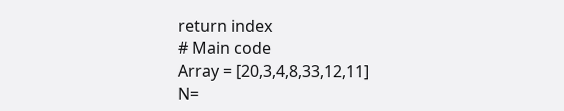return index
# Main code
Array = [20,3,4,8,33,12,11]
N=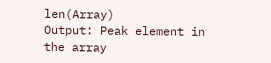len(Array)
Output: Peak element in the array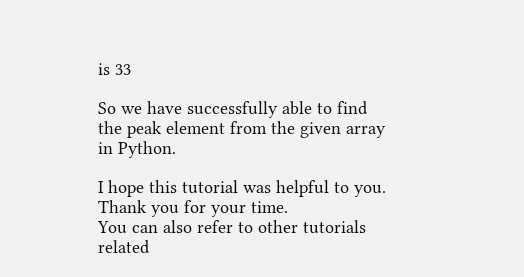is 33

So we have successfully able to find the peak element from the given array in Python.

I hope this tutorial was helpful to you. Thank you for your time.
You can also refer to other tutorials related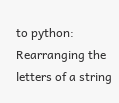to python: Rearranging the letters of a string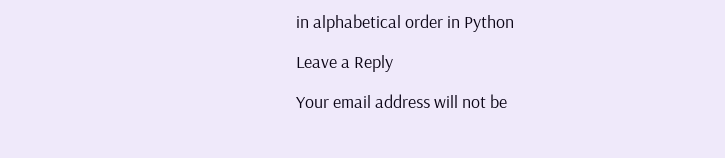in alphabetical order in Python

Leave a Reply

Your email address will not be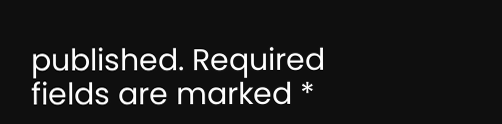published. Required fields are marked *